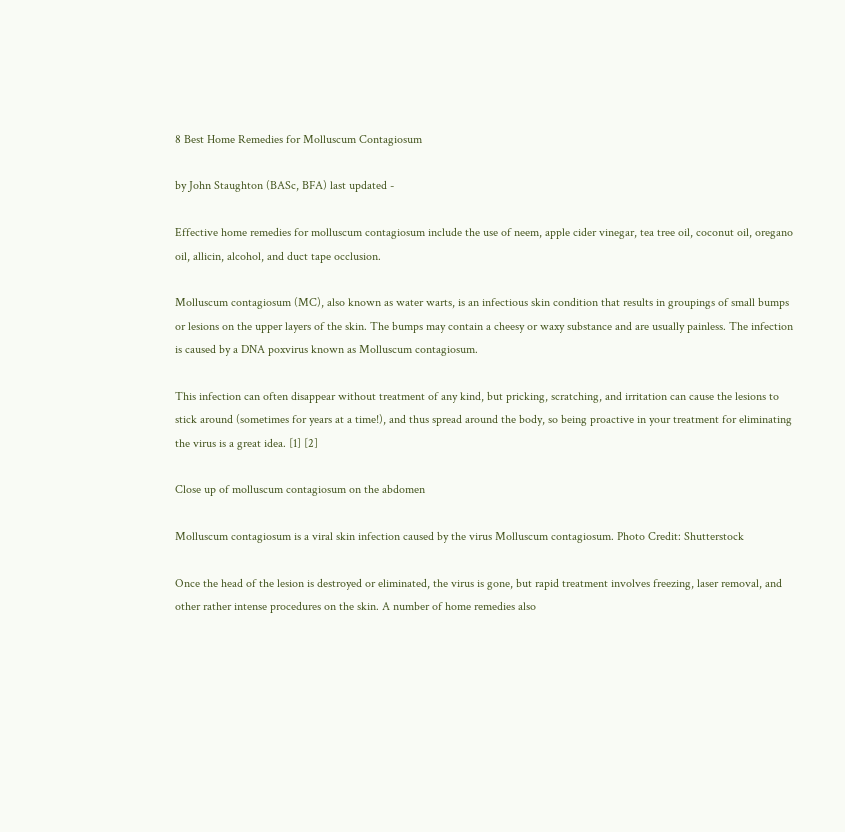8 Best Home Remedies for Molluscum Contagiosum

by John Staughton (BASc, BFA) last updated -

Effective home remedies for molluscum contagiosum include the use of neem, apple cider vinegar, tea tree oil, coconut oil, oregano oil, allicin, alcohol, and duct tape occlusion.

Molluscum contagiosum (MC), also known as water warts, is an infectious skin condition that results in groupings of small bumps or lesions on the upper layers of the skin. The bumps may contain a cheesy or waxy substance and are usually painless. The infection is caused by a DNA poxvirus known as Molluscum contagiosum.

This infection can often disappear without treatment of any kind, but pricking, scratching, and irritation can cause the lesions to stick around (sometimes for years at a time!), and thus spread around the body, so being proactive in your treatment for eliminating the virus is a great idea. [1] [2]

Close up of molluscum contagiosum on the abdomen

Molluscum contagiosum is a viral skin infection caused by the virus Molluscum contagiosum. Photo Credit: Shutterstock

Once the head of the lesion is destroyed or eliminated, the virus is gone, but rapid treatment involves freezing, laser removal, and other rather intense procedures on the skin. A number of home remedies also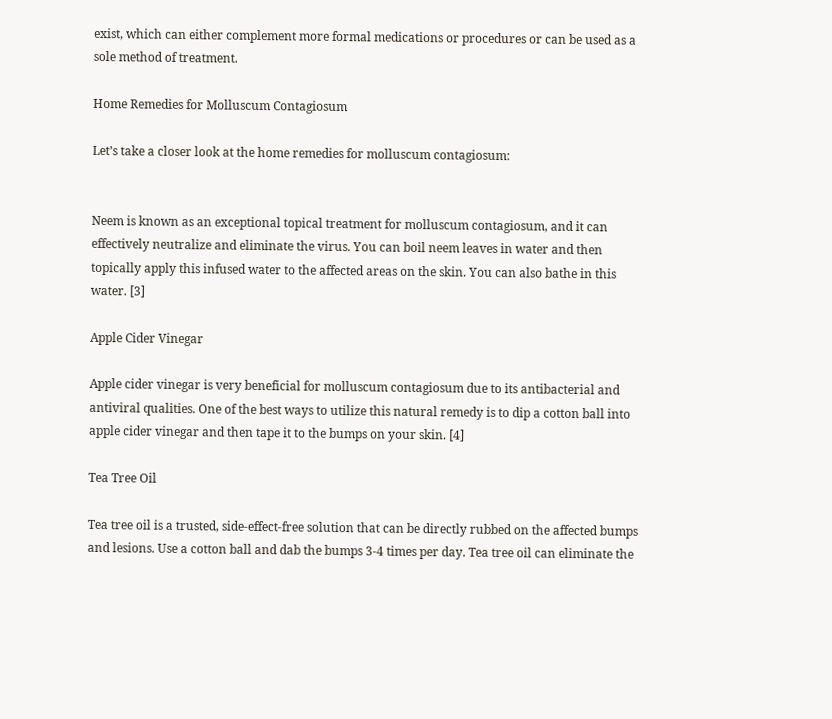exist, which can either complement more formal medications or procedures or can be used as a sole method of treatment.

Home Remedies for Molluscum Contagiosum

Let’s take a closer look at the home remedies for molluscum contagiosum:


Neem is known as an exceptional topical treatment for molluscum contagiosum, and it can effectively neutralize and eliminate the virus. You can boil neem leaves in water and then topically apply this infused water to the affected areas on the skin. You can also bathe in this water. [3]

Apple Cider Vinegar

Apple cider vinegar is very beneficial for molluscum contagiosum due to its antibacterial and antiviral qualities. One of the best ways to utilize this natural remedy is to dip a cotton ball into apple cider vinegar and then tape it to the bumps on your skin. [4]

Tea Tree Oil

Tea tree oil is a trusted, side-effect-free solution that can be directly rubbed on the affected bumps and lesions. Use a cotton ball and dab the bumps 3-4 times per day. Tea tree oil can eliminate the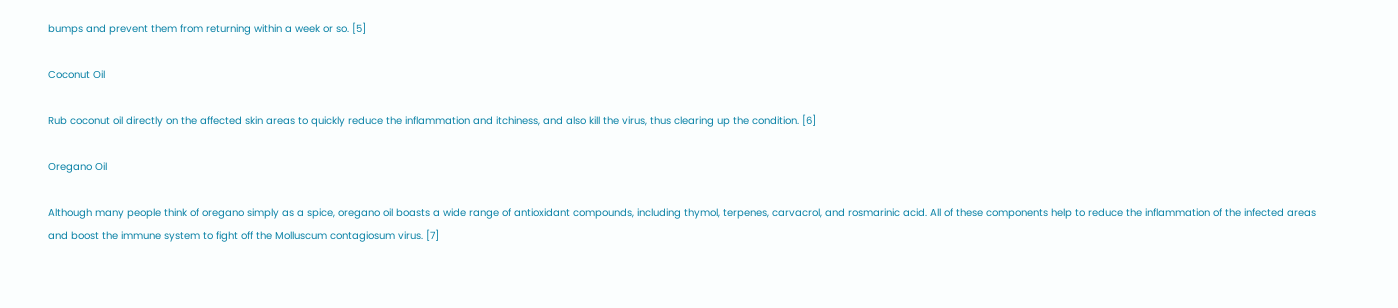bumps and prevent them from returning within a week or so. [5]

Coconut Oil

Rub coconut oil directly on the affected skin areas to quickly reduce the inflammation and itchiness, and also kill the virus, thus clearing up the condition. [6]

Oregano Oil

Although many people think of oregano simply as a spice, oregano oil boasts a wide range of antioxidant compounds, including thymol, terpenes, carvacrol, and rosmarinic acid. All of these components help to reduce the inflammation of the infected areas and boost the immune system to fight off the Molluscum contagiosum virus. [7]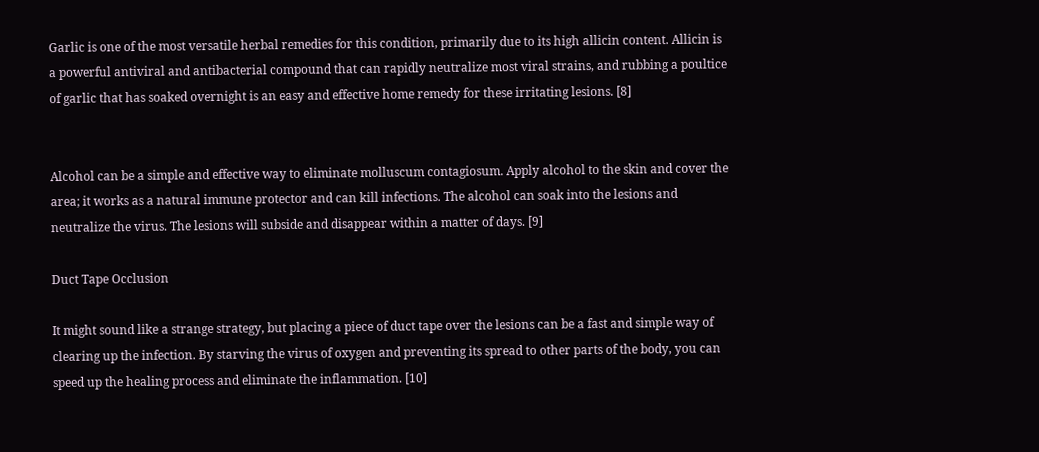Garlic is one of the most versatile herbal remedies for this condition, primarily due to its high allicin content. Allicin is a powerful antiviral and antibacterial compound that can rapidly neutralize most viral strains, and rubbing a poultice of garlic that has soaked overnight is an easy and effective home remedy for these irritating lesions. [8]


Alcohol can be a simple and effective way to eliminate molluscum contagiosum. Apply alcohol to the skin and cover the area; it works as a natural immune protector and can kill infections. The alcohol can soak into the lesions and neutralize the virus. The lesions will subside and disappear within a matter of days. [9]

Duct Tape Occlusion

It might sound like a strange strategy, but placing a piece of duct tape over the lesions can be a fast and simple way of clearing up the infection. By starving the virus of oxygen and preventing its spread to other parts of the body, you can speed up the healing process and eliminate the inflammation. [10]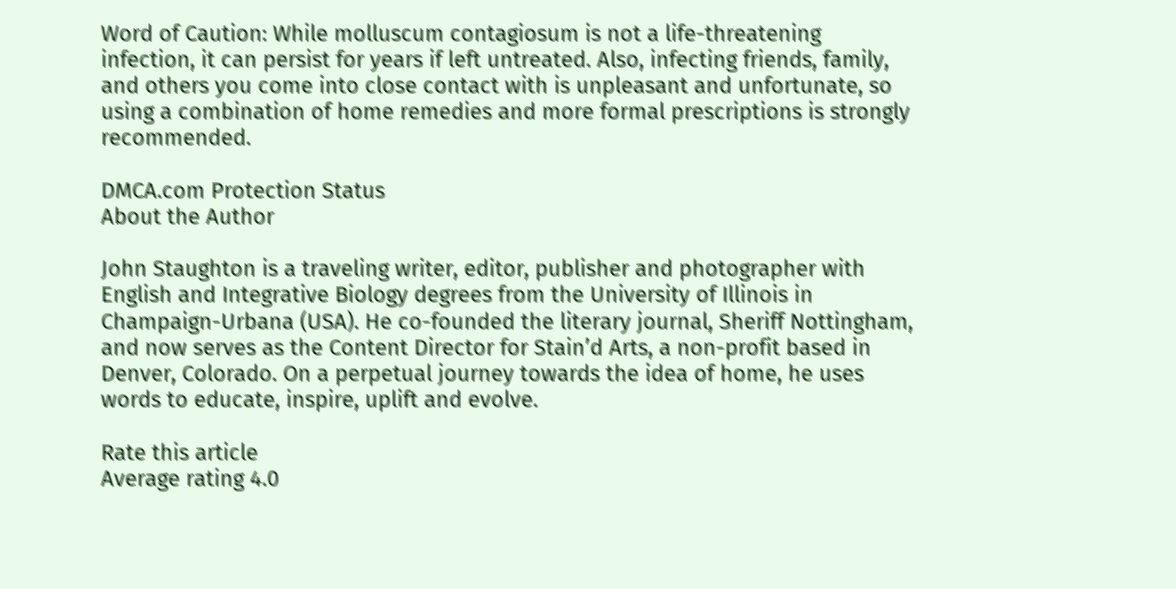Word of Caution: While molluscum contagiosum is not a life-threatening infection, it can persist for years if left untreated. Also, infecting friends, family, and others you come into close contact with is unpleasant and unfortunate, so using a combination of home remedies and more formal prescriptions is strongly recommended.

DMCA.com Protection Status
About the Author

John Staughton is a traveling writer, editor, publisher and photographer with English and Integrative Biology degrees from the University of Illinois in Champaign-Urbana (USA). He co-founded the literary journal, Sheriff Nottingham, and now serves as the Content Director for Stain’d Arts, a non-profit based in Denver, Colorado. On a perpetual journey towards the idea of home, he uses words to educate, inspire, uplift and evolve.

Rate this article
Average rating 4.0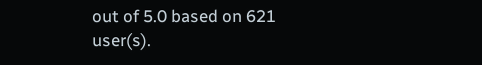out of 5.0 based on 621 user(s).